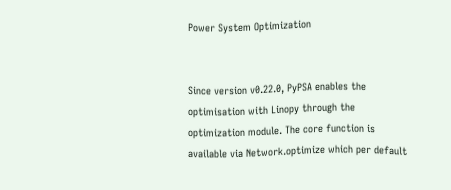Power System Optimization


Since version v0.22.0, PyPSA enables the optimisation with Linopy through the optimization module. The core function is available via Network.optimize which per default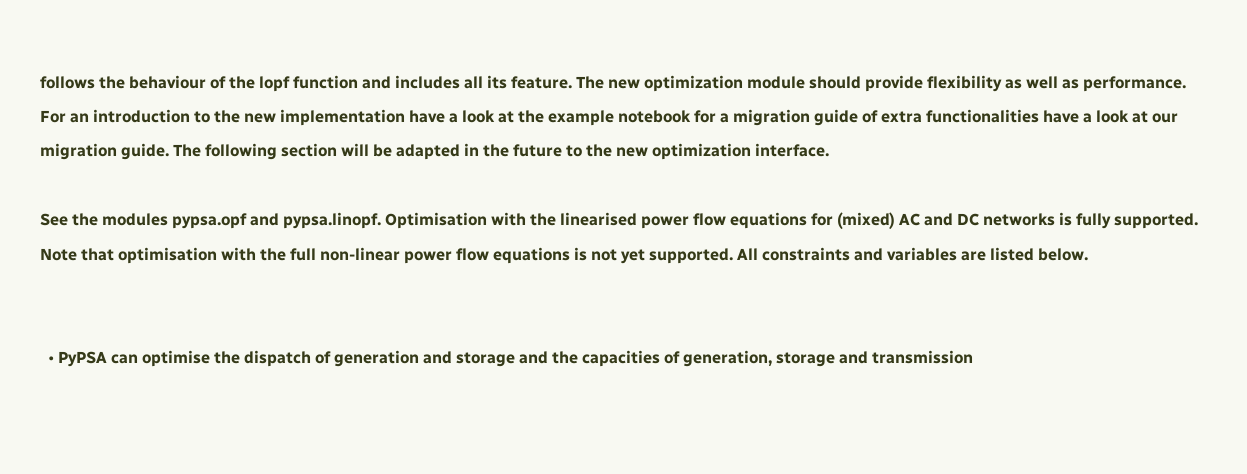follows the behaviour of the lopf function and includes all its feature. The new optimization module should provide flexibility as well as performance. For an introduction to the new implementation have a look at the example notebook for a migration guide of extra functionalities have a look at our migration guide. The following section will be adapted in the future to the new optimization interface.

See the modules pypsa.opf and pypsa.linopf. Optimisation with the linearised power flow equations for (mixed) AC and DC networks is fully supported. Note that optimisation with the full non-linear power flow equations is not yet supported. All constraints and variables are listed below.


  • PyPSA can optimise the dispatch of generation and storage and the capacities of generation, storage and transmission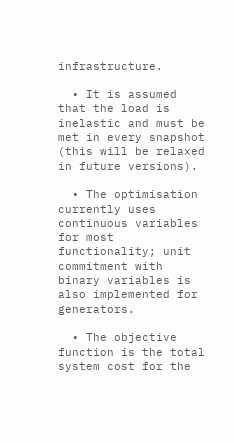infrastructure.

  • It is assumed that the load is inelastic and must be met in every snapshot (this will be relaxed in future versions).

  • The optimisation currently uses continuous variables for most functionality; unit commitment with binary variables is also implemented for generators.

  • The objective function is the total system cost for the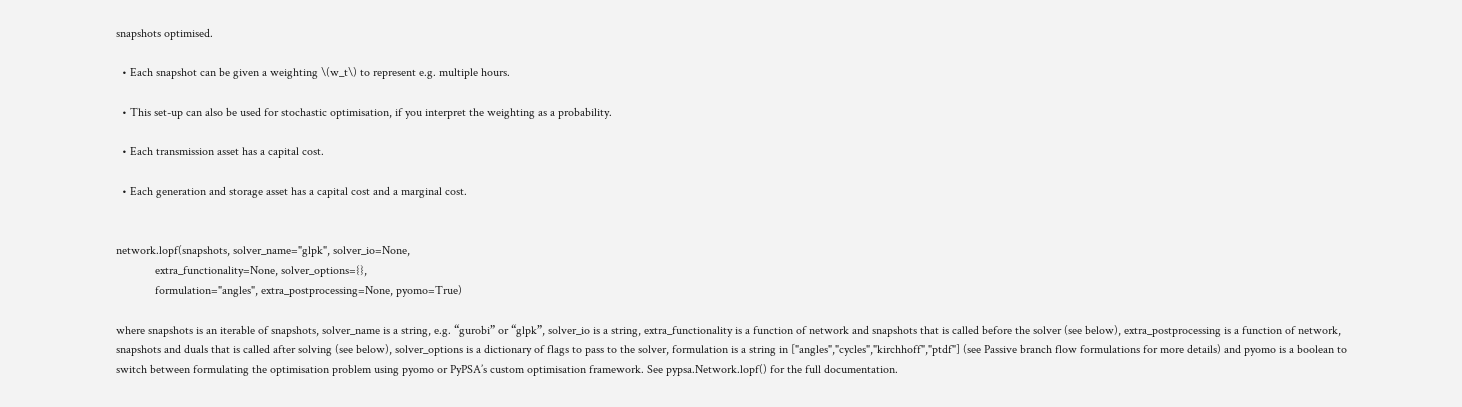snapshots optimised.

  • Each snapshot can be given a weighting \(w_t\) to represent e.g. multiple hours.

  • This set-up can also be used for stochastic optimisation, if you interpret the weighting as a probability.

  • Each transmission asset has a capital cost.

  • Each generation and storage asset has a capital cost and a marginal cost.


network.lopf(snapshots, solver_name="glpk", solver_io=None,
             extra_functionality=None, solver_options={},
             formulation="angles", extra_postprocessing=None, pyomo=True)

where snapshots is an iterable of snapshots, solver_name is a string, e.g. “gurobi” or “glpk”, solver_io is a string, extra_functionality is a function of network and snapshots that is called before the solver (see below), extra_postprocessing is a function of network, snapshots and duals that is called after solving (see below), solver_options is a dictionary of flags to pass to the solver, formulation is a string in ["angles","cycles","kirchhoff","ptdf"] (see Passive branch flow formulations for more details) and pyomo is a boolean to switch between formulating the optimisation problem using pyomo or PyPSA’s custom optimisation framework. See pypsa.Network.lopf() for the full documentation.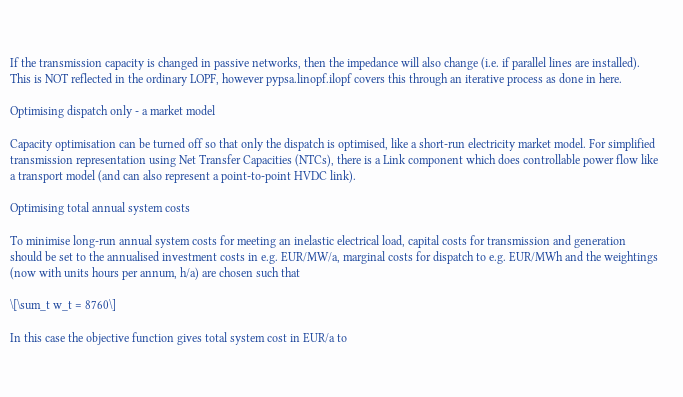If the transmission capacity is changed in passive networks, then the impedance will also change (i.e. if parallel lines are installed). This is NOT reflected in the ordinary LOPF, however pypsa.linopf.ilopf covers this through an iterative process as done in here.

Optimising dispatch only - a market model

Capacity optimisation can be turned off so that only the dispatch is optimised, like a short-run electricity market model. For simplified transmission representation using Net Transfer Capacities (NTCs), there is a Link component which does controllable power flow like a transport model (and can also represent a point-to-point HVDC link).

Optimising total annual system costs

To minimise long-run annual system costs for meeting an inelastic electrical load, capital costs for transmission and generation should be set to the annualised investment costs in e.g. EUR/MW/a, marginal costs for dispatch to e.g. EUR/MWh and the weightings (now with units hours per annum, h/a) are chosen such that

\[\sum_t w_t = 8760\]

In this case the objective function gives total system cost in EUR/a to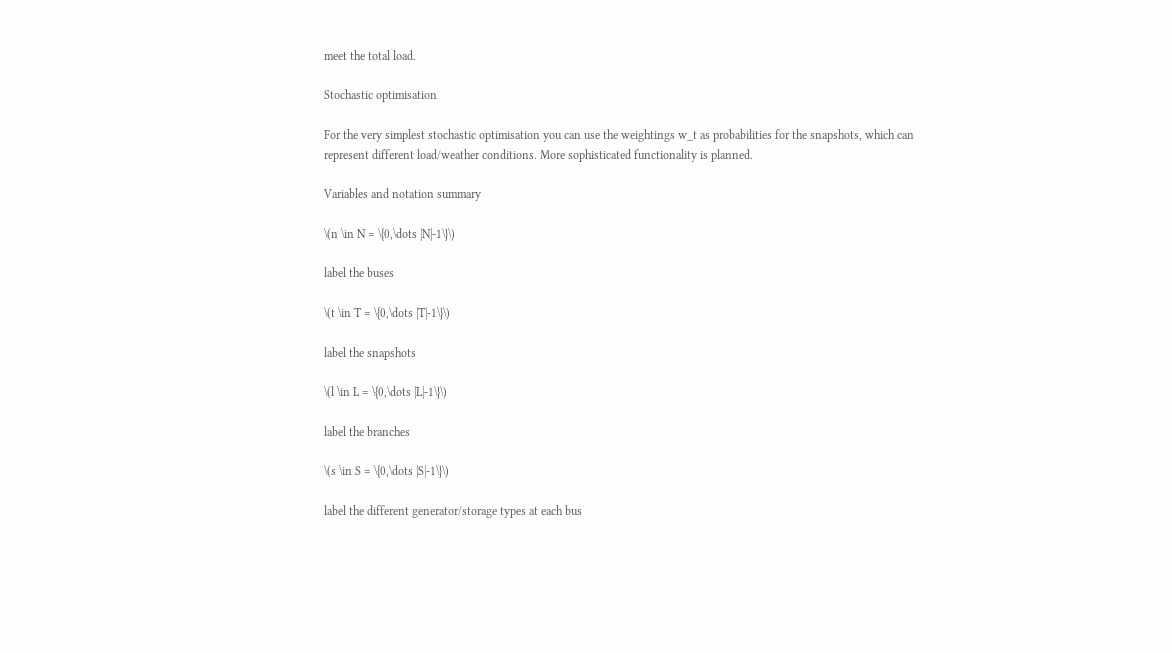meet the total load.

Stochastic optimisation

For the very simplest stochastic optimisation you can use the weightings w_t as probabilities for the snapshots, which can represent different load/weather conditions. More sophisticated functionality is planned.

Variables and notation summary

\(n \in N = \{0,\dots |N|-1\}\)

label the buses

\(t \in T = \{0,\dots |T|-1\}\)

label the snapshots

\(l \in L = \{0,\dots |L|-1\}\)

label the branches

\(s \in S = \{0,\dots |S|-1\}\)

label the different generator/storage types at each bus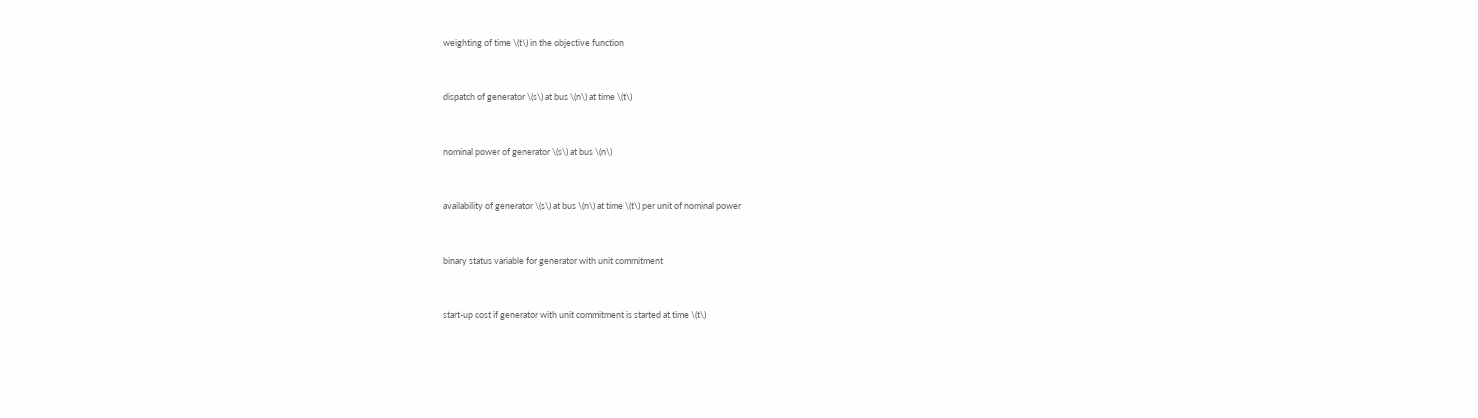weighting of time \(t\) in the objective function


dispatch of generator \(s\) at bus \(n\) at time \(t\)


nominal power of generator \(s\) at bus \(n\)


availability of generator \(s\) at bus \(n\) at time \(t\) per unit of nominal power


binary status variable for generator with unit commitment


start-up cost if generator with unit commitment is started at time \(t\)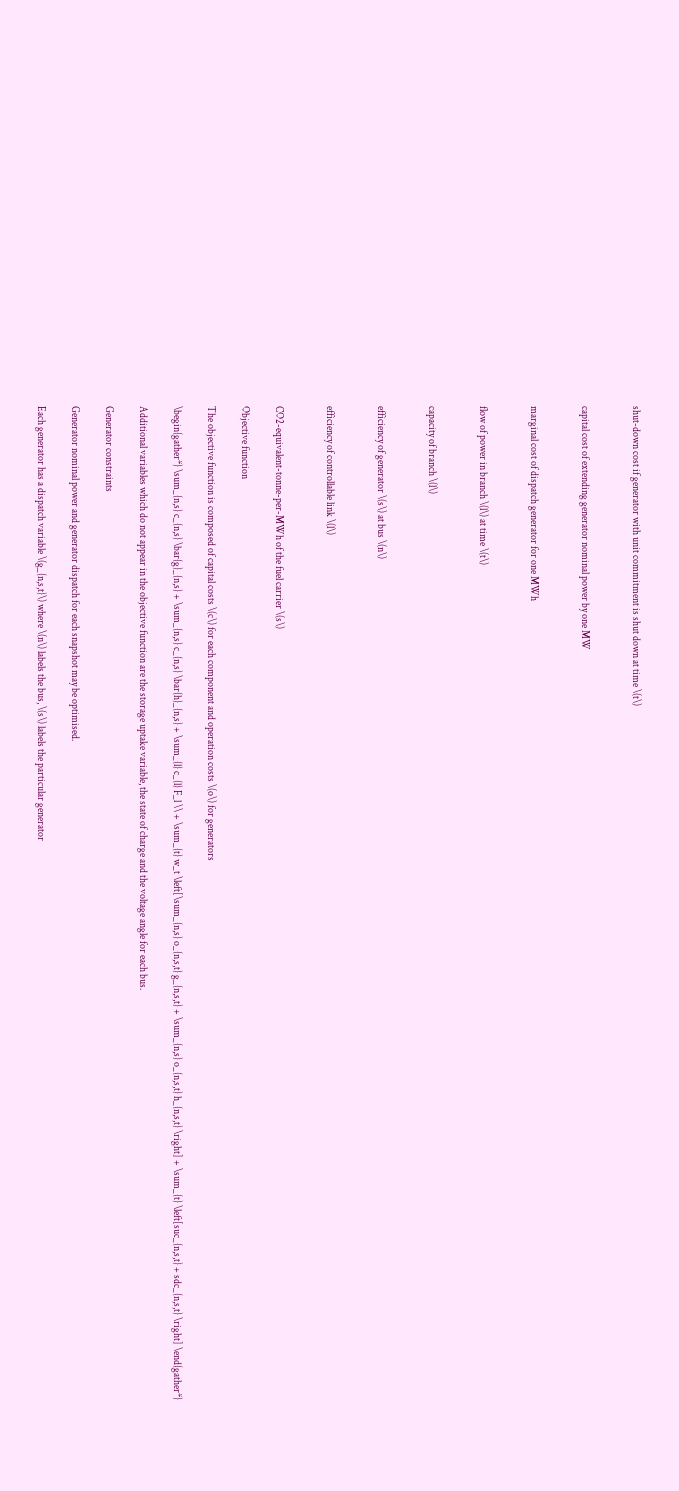shut-down cost if generator with unit commitment is shut down at time \(t\)


capital cost of extending generator nominal power by one MW


marginal cost of dispatch generator for one MWh


flow of power in branch \(l\) at time \(t\)


capacity of branch \(l\)


efficiency of generator \(s\) at bus \(n\)


efficiency of controllable link \(l\)


CO2-equivalent-tonne-per-MWh of the fuel carrier \(s\)

Objective function

The objective function is composed of capital costs \(c\) for each component and operation costs \(o\) for generators

\begin{gather*} \sum_{n,s} c_{n,s} \bar{g}_{n,s} + \sum_{n,s} c_{n,s} \bar{h}_{n,s} + \sum_{l} c_{l} F_l \\ + \sum_{t} w_t \left[\sum_{n,s} o_{n,s,t} g_{n,s,t} + \sum_{n,s} o_{n,s,t} h_{n,s,t} \right] + \sum_{t} \left[suc_{n,s,t} + sdc_{n,s,t} \right] \end{gather*}

Additional variables which do not appear in the objective function are the storage uptake variable, the state of charge and the voltage angle for each bus.

Generator constraints

Generator nominal power and generator dispatch for each snapshot may be optimised.

Each generator has a dispatch variable \(g_{n,s,t}\) where \(n\) labels the bus, \(s\) labels the particular generator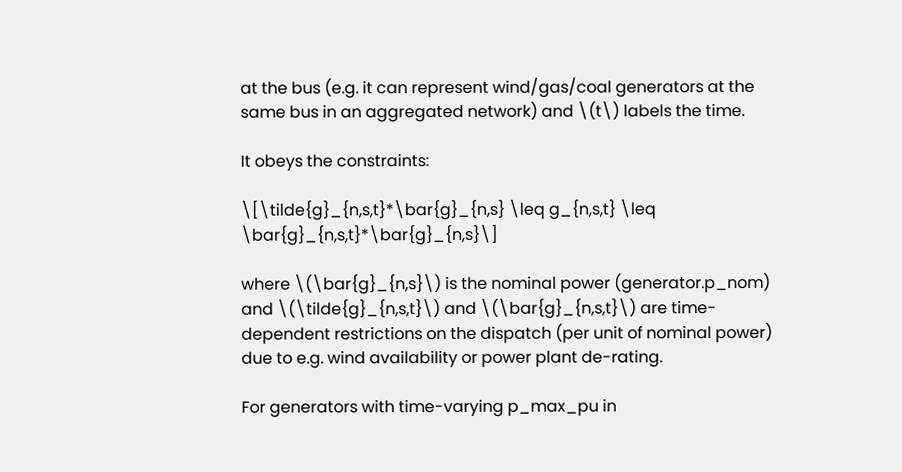at the bus (e.g. it can represent wind/gas/coal generators at the same bus in an aggregated network) and \(t\) labels the time.

It obeys the constraints:

\[\tilde{g}_{n,s,t}*\bar{g}_{n,s} \leq g_{n,s,t} \leq \bar{g}_{n,s,t}*\bar{g}_{n,s}\]

where \(\bar{g}_{n,s}\) is the nominal power (generator.p_nom) and \(\tilde{g}_{n,s,t}\) and \(\bar{g}_{n,s,t}\) are time-dependent restrictions on the dispatch (per unit of nominal power) due to e.g. wind availability or power plant de-rating.

For generators with time-varying p_max_pu in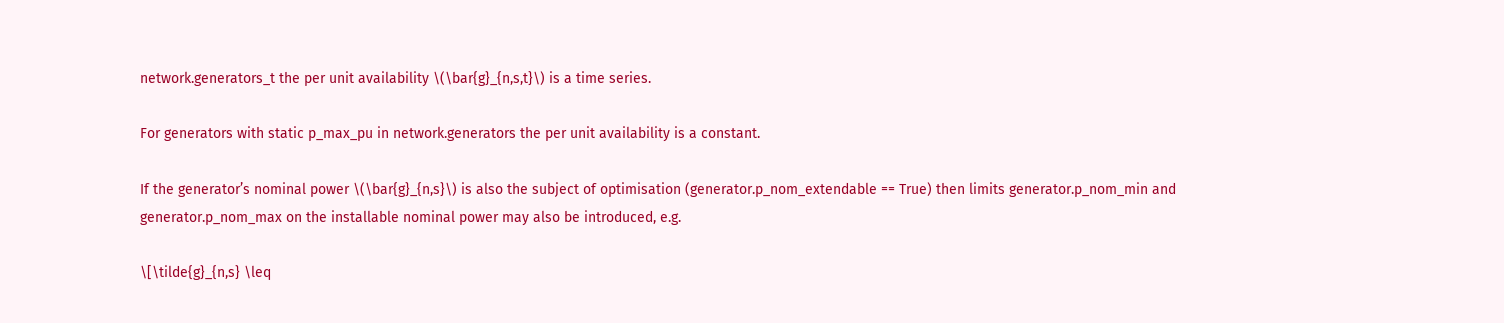network.generators_t the per unit availability \(\bar{g}_{n,s,t}\) is a time series.

For generators with static p_max_pu in network.generators the per unit availability is a constant.

If the generator’s nominal power \(\bar{g}_{n,s}\) is also the subject of optimisation (generator.p_nom_extendable == True) then limits generator.p_nom_min and generator.p_nom_max on the installable nominal power may also be introduced, e.g.

\[\tilde{g}_{n,s} \leq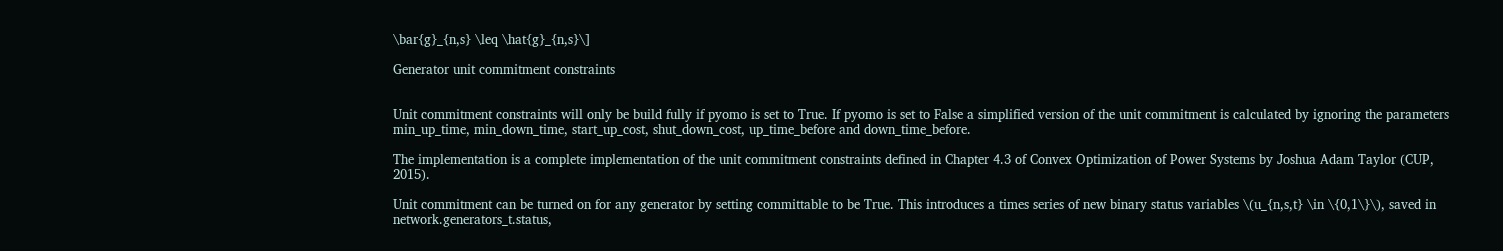\bar{g}_{n,s} \leq \hat{g}_{n,s}\]

Generator unit commitment constraints


Unit commitment constraints will only be build fully if pyomo is set to True. If pyomo is set to False a simplified version of the unit commitment is calculated by ignoring the parameters min_up_time, min_down_time, start_up_cost, shut_down_cost, up_time_before and down_time_before.

The implementation is a complete implementation of the unit commitment constraints defined in Chapter 4.3 of Convex Optimization of Power Systems by Joshua Adam Taylor (CUP, 2015).

Unit commitment can be turned on for any generator by setting committable to be True. This introduces a times series of new binary status variables \(u_{n,s,t} \in \{0,1\}\), saved in network.generators_t.status,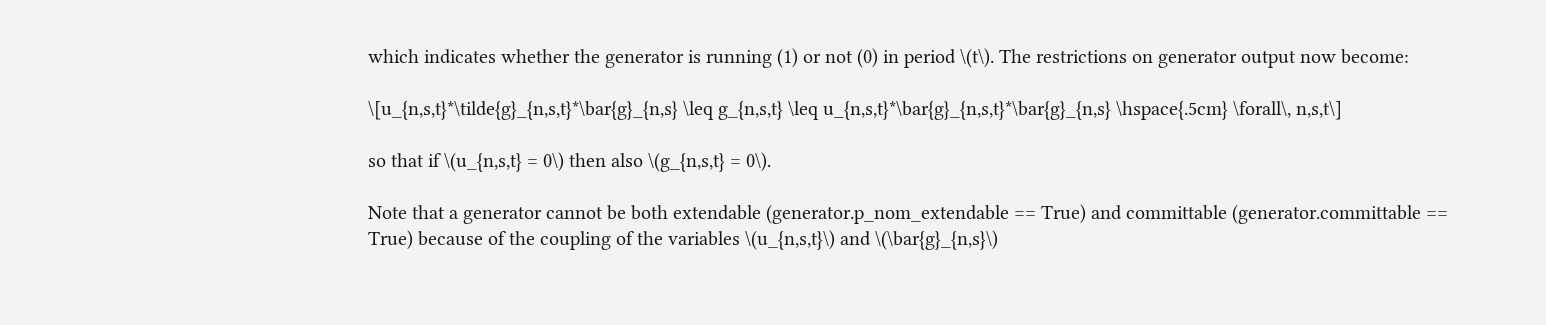which indicates whether the generator is running (1) or not (0) in period \(t\). The restrictions on generator output now become:

\[u_{n,s,t}*\tilde{g}_{n,s,t}*\bar{g}_{n,s} \leq g_{n,s,t} \leq u_{n,s,t}*\bar{g}_{n,s,t}*\bar{g}_{n,s} \hspace{.5cm} \forall\, n,s,t\]

so that if \(u_{n,s,t} = 0\) then also \(g_{n,s,t} = 0\).

Note that a generator cannot be both extendable (generator.p_nom_extendable == True) and committable (generator.committable == True) because of the coupling of the variables \(u_{n,s,t}\) and \(\bar{g}_{n,s}\)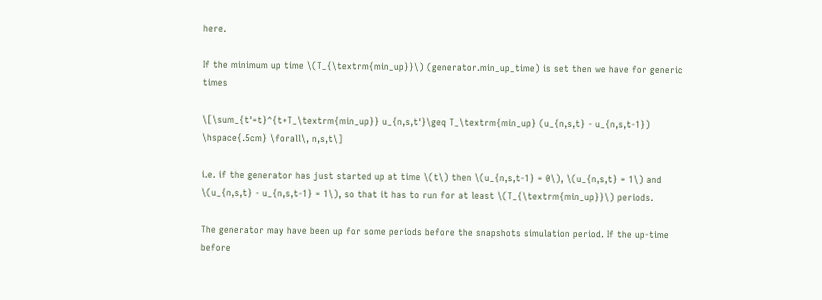here.

If the minimum up time \(T_{\textrm{min_up}}\) (generator.min_up_time) is set then we have for generic times

\[\sum_{t'=t}^{t+T_\textrm{min_up}} u_{n,s,t'}\geq T_\textrm{min_up} (u_{n,s,t} - u_{n,s,t-1}) \hspace{.5cm} \forall\, n,s,t\]

i.e. if the generator has just started up at time \(t\) then \(u_{n,s,t-1} = 0\), \(u_{n,s,t} = 1\) and \(u_{n,s,t} - u_{n,s,t-1} = 1\), so that it has to run for at least \(T_{\textrm{min_up}}\) periods.

The generator may have been up for some periods before the snapshots simulation period. If the up-time before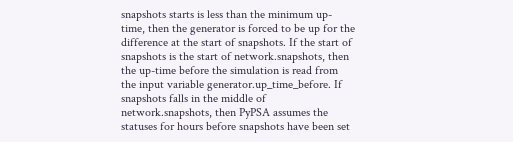snapshots starts is less than the minimum up-time, then the generator is forced to be up for the difference at the start of snapshots. If the start of snapshots is the start of network.snapshots, then the up-time before the simulation is read from the input variable generator.up_time_before. If snapshots falls in the middle of network.snapshots, then PyPSA assumes the statuses for hours before snapshots have been set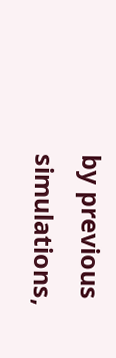by previous simulations,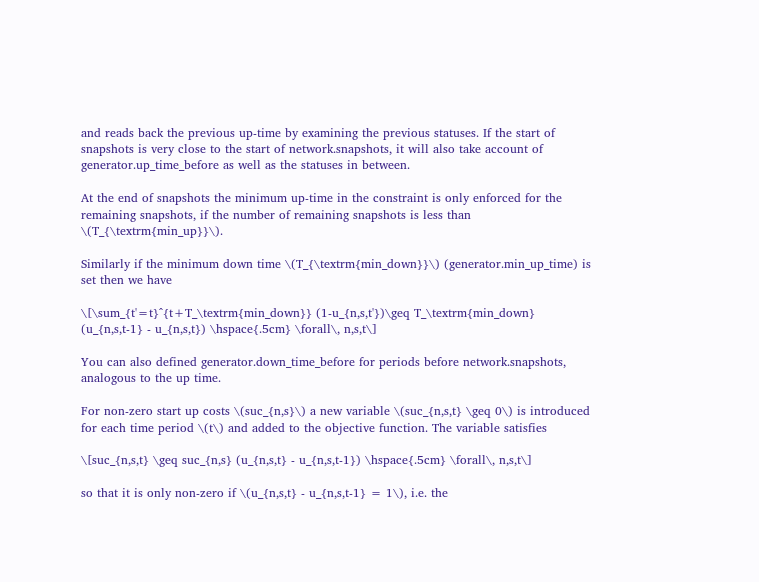and reads back the previous up-time by examining the previous statuses. If the start of snapshots is very close to the start of network.snapshots, it will also take account of generator.up_time_before as well as the statuses in between.

At the end of snapshots the minimum up-time in the constraint is only enforced for the remaining snapshots, if the number of remaining snapshots is less than \(T_{\textrm{min_up}}\).

Similarly if the minimum down time \(T_{\textrm{min_down}}\) (generator.min_up_time) is set then we have

\[\sum_{t'=t}^{t+T_\textrm{min_down}} (1-u_{n,s,t'})\geq T_\textrm{min_down} (u_{n,s,t-1} - u_{n,s,t}) \hspace{.5cm} \forall\, n,s,t\]

You can also defined generator.down_time_before for periods before network.snapshots, analogous to the up time.

For non-zero start up costs \(suc_{n,s}\) a new variable \(suc_{n,s,t} \geq 0\) is introduced for each time period \(t\) and added to the objective function. The variable satisfies

\[suc_{n,s,t} \geq suc_{n,s} (u_{n,s,t} - u_{n,s,t-1}) \hspace{.5cm} \forall\, n,s,t\]

so that it is only non-zero if \(u_{n,s,t} - u_{n,s,t-1} = 1\), i.e. the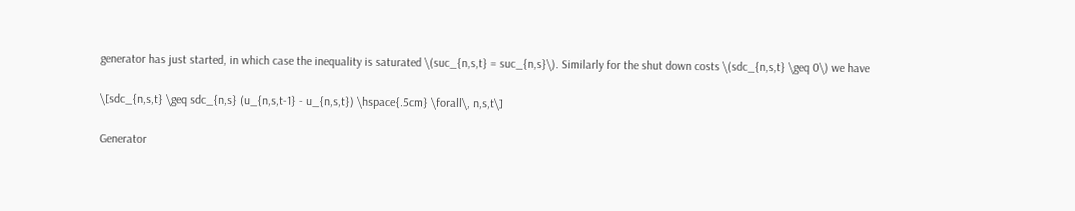generator has just started, in which case the inequality is saturated \(suc_{n,s,t} = suc_{n,s}\). Similarly for the shut down costs \(sdc_{n,s,t} \geq 0\) we have

\[sdc_{n,s,t} \geq sdc_{n,s} (u_{n,s,t-1} - u_{n,s,t}) \hspace{.5cm} \forall\, n,s,t\]

Generator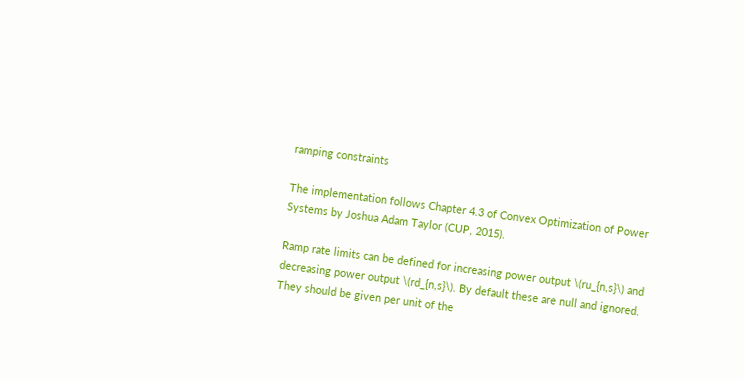ramping constraints

The implementation follows Chapter 4.3 of Convex Optimization of Power Systems by Joshua Adam Taylor (CUP, 2015).

Ramp rate limits can be defined for increasing power output \(ru_{n,s}\) and decreasing power output \(rd_{n,s}\). By default these are null and ignored. They should be given per unit of the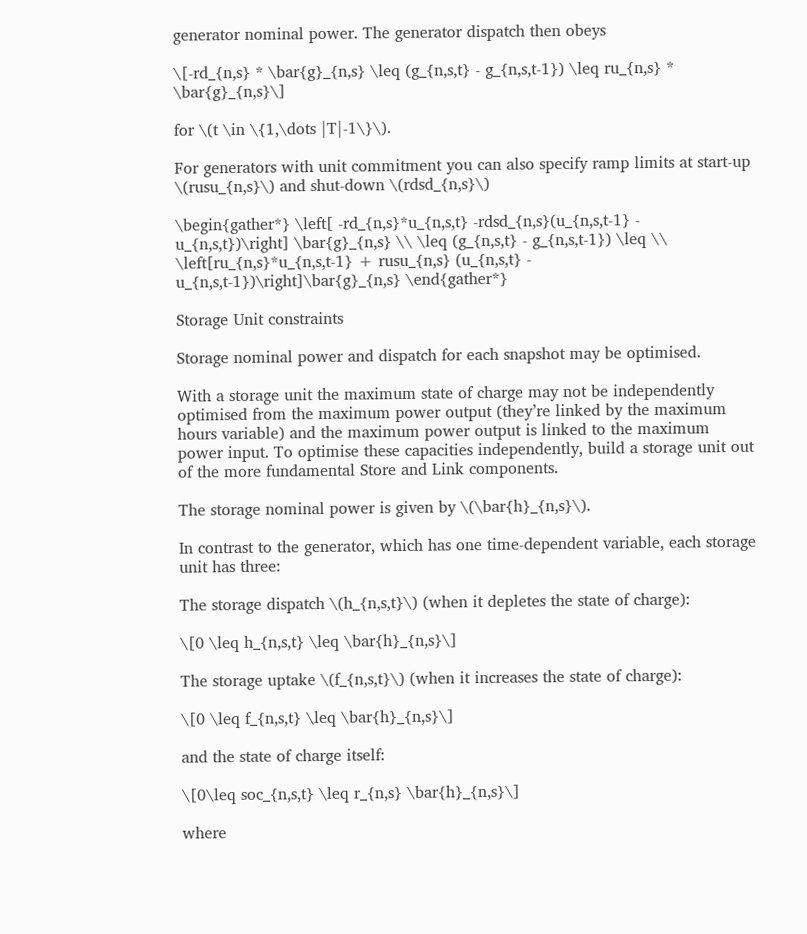generator nominal power. The generator dispatch then obeys

\[-rd_{n,s} * \bar{g}_{n,s} \leq (g_{n,s,t} - g_{n,s,t-1}) \leq ru_{n,s} * \bar{g}_{n,s}\]

for \(t \in \{1,\dots |T|-1\}\).

For generators with unit commitment you can also specify ramp limits at start-up \(rusu_{n,s}\) and shut-down \(rdsd_{n,s}\)

\begin{gather*} \left[ -rd_{n,s}*u_{n,s,t} -rdsd_{n,s}(u_{n,s,t-1} - u_{n,s,t})\right] \bar{g}_{n,s} \\ \leq (g_{n,s,t} - g_{n,s,t-1}) \leq \\ \left[ru_{n,s}*u_{n,s,t-1} + rusu_{n,s} (u_{n,s,t} - u_{n,s,t-1})\right]\bar{g}_{n,s} \end{gather*}

Storage Unit constraints

Storage nominal power and dispatch for each snapshot may be optimised.

With a storage unit the maximum state of charge may not be independently optimised from the maximum power output (they’re linked by the maximum hours variable) and the maximum power output is linked to the maximum power input. To optimise these capacities independently, build a storage unit out of the more fundamental Store and Link components.

The storage nominal power is given by \(\bar{h}_{n,s}\).

In contrast to the generator, which has one time-dependent variable, each storage unit has three:

The storage dispatch \(h_{n,s,t}\) (when it depletes the state of charge):

\[0 \leq h_{n,s,t} \leq \bar{h}_{n,s}\]

The storage uptake \(f_{n,s,t}\) (when it increases the state of charge):

\[0 \leq f_{n,s,t} \leq \bar{h}_{n,s}\]

and the state of charge itself:

\[0\leq soc_{n,s,t} \leq r_{n,s} \bar{h}_{n,s}\]

where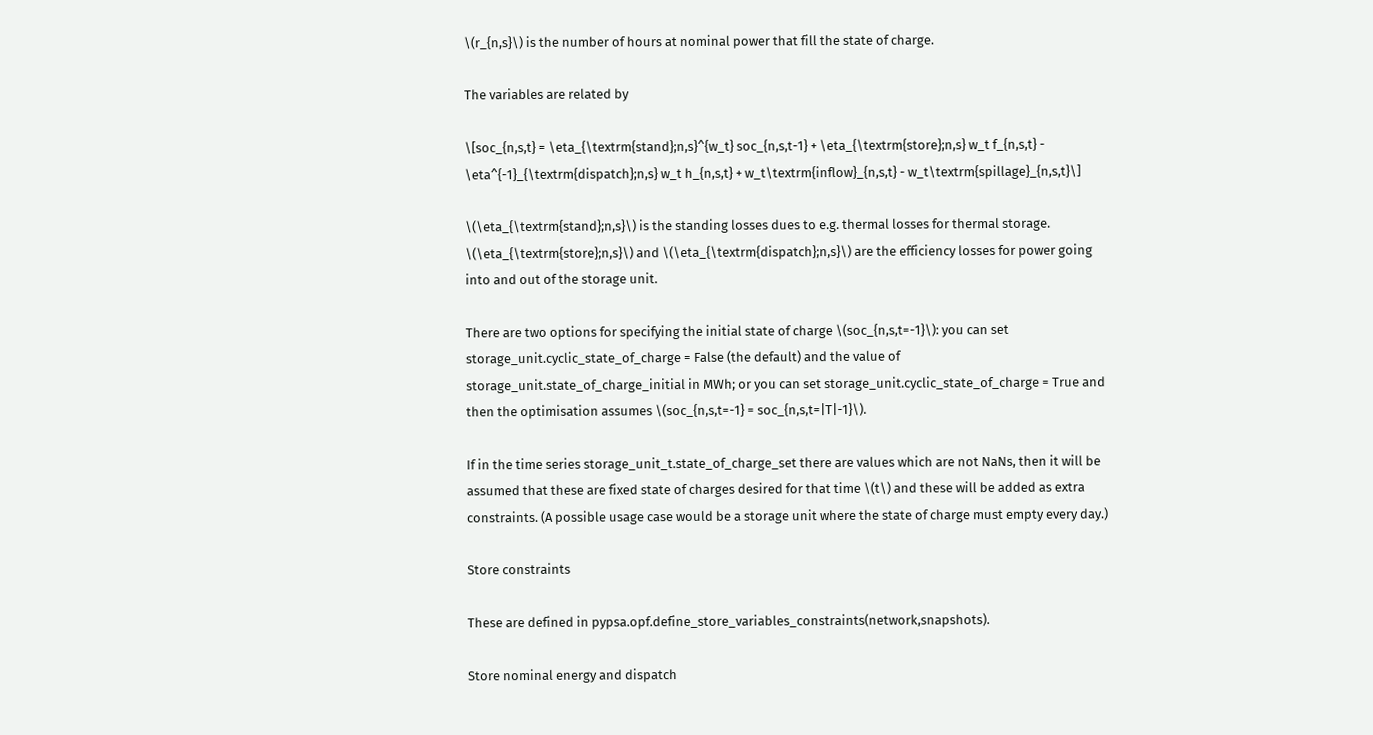\(r_{n,s}\) is the number of hours at nominal power that fill the state of charge.

The variables are related by

\[soc_{n,s,t} = \eta_{\textrm{stand};n,s}^{w_t} soc_{n,s,t-1} + \eta_{\textrm{store};n,s} w_t f_{n,s,t} - \eta^{-1}_{\textrm{dispatch};n,s} w_t h_{n,s,t} + w_t\textrm{inflow}_{n,s,t} - w_t\textrm{spillage}_{n,s,t}\]

\(\eta_{\textrm{stand};n,s}\) is the standing losses dues to e.g. thermal losses for thermal storage. \(\eta_{\textrm{store};n,s}\) and \(\eta_{\textrm{dispatch};n,s}\) are the efficiency losses for power going into and out of the storage unit.

There are two options for specifying the initial state of charge \(soc_{n,s,t=-1}\): you can set storage_unit.cyclic_state_of_charge = False (the default) and the value of storage_unit.state_of_charge_initial in MWh; or you can set storage_unit.cyclic_state_of_charge = True and then the optimisation assumes \(soc_{n,s,t=-1} = soc_{n,s,t=|T|-1}\).

If in the time series storage_unit_t.state_of_charge_set there are values which are not NaNs, then it will be assumed that these are fixed state of charges desired for that time \(t\) and these will be added as extra constraints. (A possible usage case would be a storage unit where the state of charge must empty every day.)

Store constraints

These are defined in pypsa.opf.define_store_variables_constraints(network,snapshots).

Store nominal energy and dispatch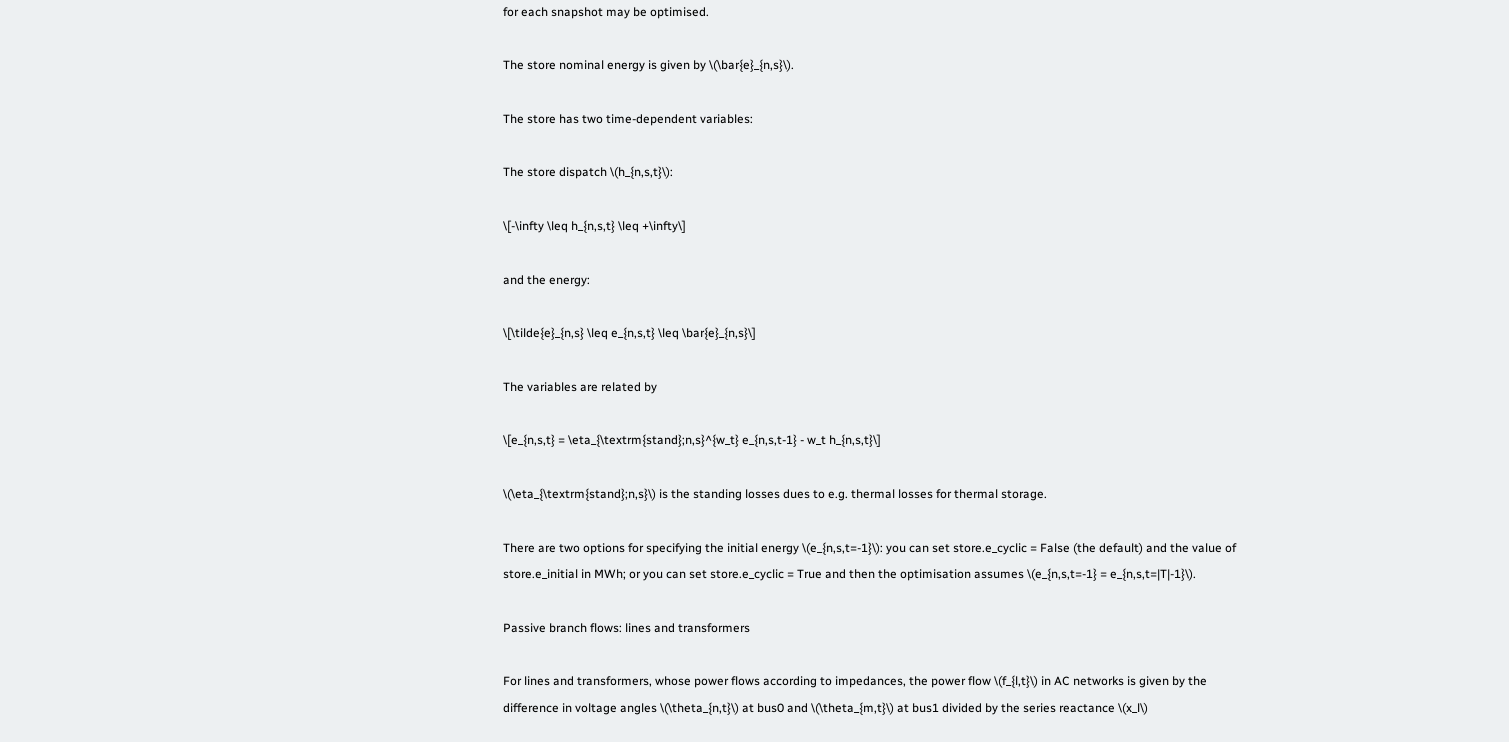for each snapshot may be optimised.

The store nominal energy is given by \(\bar{e}_{n,s}\).

The store has two time-dependent variables:

The store dispatch \(h_{n,s,t}\):

\[-\infty \leq h_{n,s,t} \leq +\infty\]

and the energy:

\[\tilde{e}_{n,s} \leq e_{n,s,t} \leq \bar{e}_{n,s}\]

The variables are related by

\[e_{n,s,t} = \eta_{\textrm{stand};n,s}^{w_t} e_{n,s,t-1} - w_t h_{n,s,t}\]

\(\eta_{\textrm{stand};n,s}\) is the standing losses dues to e.g. thermal losses for thermal storage.

There are two options for specifying the initial energy \(e_{n,s,t=-1}\): you can set store.e_cyclic = False (the default) and the value of store.e_initial in MWh; or you can set store.e_cyclic = True and then the optimisation assumes \(e_{n,s,t=-1} = e_{n,s,t=|T|-1}\).

Passive branch flows: lines and transformers

For lines and transformers, whose power flows according to impedances, the power flow \(f_{l,t}\) in AC networks is given by the difference in voltage angles \(\theta_{n,t}\) at bus0 and \(\theta_{m,t}\) at bus1 divided by the series reactance \(x_l\)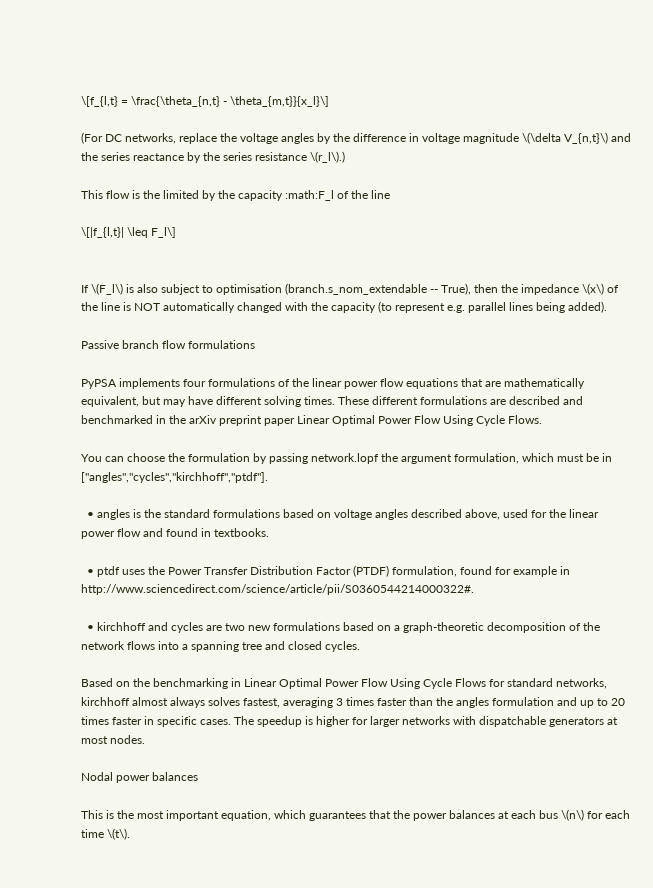\[f_{l,t} = \frac{\theta_{n,t} - \theta_{m,t}}{x_l}\]

(For DC networks, replace the voltage angles by the difference in voltage magnitude \(\delta V_{n,t}\) and the series reactance by the series resistance \(r_l\).)

This flow is the limited by the capacity :math:F_l of the line

\[|f_{l,t}| \leq F_l\]


If \(F_l\) is also subject to optimisation (branch.s_nom_extendable -- True), then the impedance \(x\) of the line is NOT automatically changed with the capacity (to represent e.g. parallel lines being added).

Passive branch flow formulations

PyPSA implements four formulations of the linear power flow equations that are mathematically equivalent, but may have different solving times. These different formulations are described and benchmarked in the arXiv preprint paper Linear Optimal Power Flow Using Cycle Flows.

You can choose the formulation by passing network.lopf the argument formulation, which must be in ["angles","cycles","kirchhoff","ptdf"].

  • angles is the standard formulations based on voltage angles described above, used for the linear power flow and found in textbooks.

  • ptdf uses the Power Transfer Distribution Factor (PTDF) formulation, found for example in http://www.sciencedirect.com/science/article/pii/S0360544214000322#.

  • kirchhoff and cycles are two new formulations based on a graph-theoretic decomposition of the network flows into a spanning tree and closed cycles.

Based on the benchmarking in Linear Optimal Power Flow Using Cycle Flows for standard networks, kirchhoff almost always solves fastest, averaging 3 times faster than the angles formulation and up to 20 times faster in specific cases. The speedup is higher for larger networks with dispatchable generators at most nodes.

Nodal power balances

This is the most important equation, which guarantees that the power balances at each bus \(n\) for each time \(t\).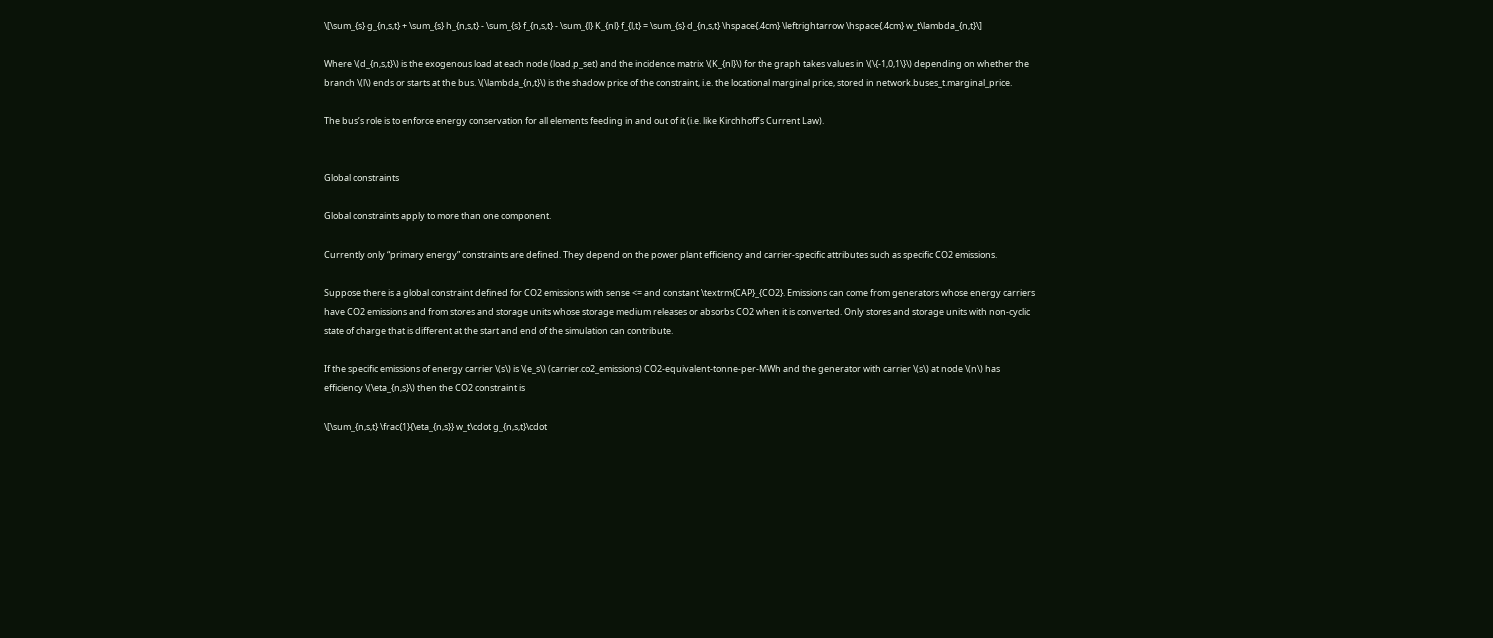\[\sum_{s} g_{n,s,t} + \sum_{s} h_{n,s,t} - \sum_{s} f_{n,s,t} - \sum_{l} K_{nl} f_{l,t} = \sum_{s} d_{n,s,t} \hspace{.4cm} \leftrightarrow \hspace{.4cm} w_t\lambda_{n,t}\]

Where \(d_{n,s,t}\) is the exogenous load at each node (load.p_set) and the incidence matrix \(K_{nl}\) for the graph takes values in \(\{-1,0,1\}\) depending on whether the branch \(l\) ends or starts at the bus. \(\lambda_{n,t}\) is the shadow price of the constraint, i.e. the locational marginal price, stored in network.buses_t.marginal_price.

The bus’s role is to enforce energy conservation for all elements feeding in and out of it (i.e. like Kirchhoff’s Current Law).


Global constraints

Global constraints apply to more than one component.

Currently only “primary energy” constraints are defined. They depend on the power plant efficiency and carrier-specific attributes such as specific CO2 emissions.

Suppose there is a global constraint defined for CO2 emissions with sense <= and constant \textrm{CAP}_{CO2}. Emissions can come from generators whose energy carriers have CO2 emissions and from stores and storage units whose storage medium releases or absorbs CO2 when it is converted. Only stores and storage units with non-cyclic state of charge that is different at the start and end of the simulation can contribute.

If the specific emissions of energy carrier \(s\) is \(e_s\) (carrier.co2_emissions) CO2-equivalent-tonne-per-MWh and the generator with carrier \(s\) at node \(n\) has efficiency \(\eta_{n,s}\) then the CO2 constraint is

\[\sum_{n,s,t} \frac{1}{\eta_{n,s}} w_t\cdot g_{n,s,t}\cdot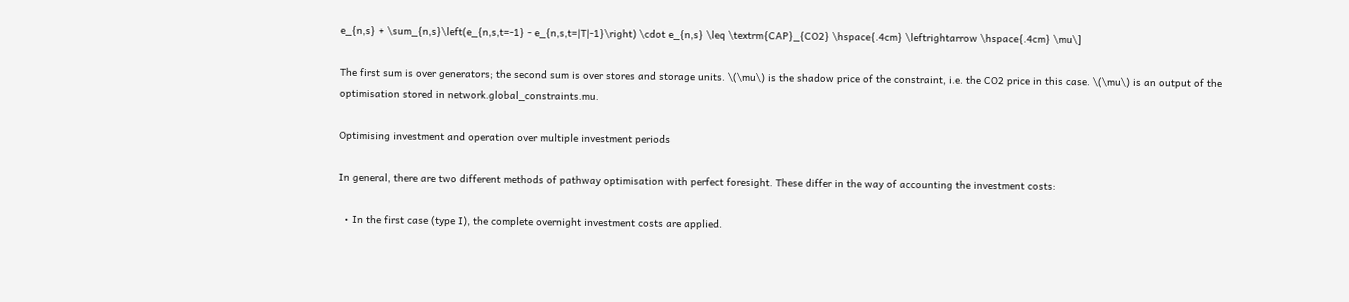e_{n,s} + \sum_{n,s}\left(e_{n,s,t=-1} - e_{n,s,t=|T|-1}\right) \cdot e_{n,s} \leq \textrm{CAP}_{CO2} \hspace{.4cm} \leftrightarrow \hspace{.4cm} \mu\]

The first sum is over generators; the second sum is over stores and storage units. \(\mu\) is the shadow price of the constraint, i.e. the CO2 price in this case. \(\mu\) is an output of the optimisation stored in network.global_constraints.mu.

Optimising investment and operation over multiple investment periods

In general, there are two different methods of pathway optimisation with perfect foresight. These differ in the way of accounting the investment costs:

  • In the first case (type I), the complete overnight investment costs are applied.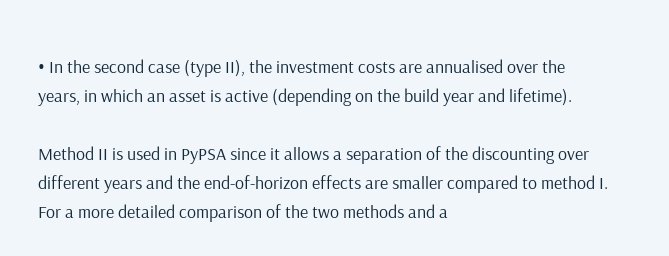• In the second case (type II), the investment costs are annualised over the years, in which an asset is active (depending on the build year and lifetime).

Method II is used in PyPSA since it allows a separation of the discounting over different years and the end-of-horizon effects are smaller compared to method I. For a more detailed comparison of the two methods and a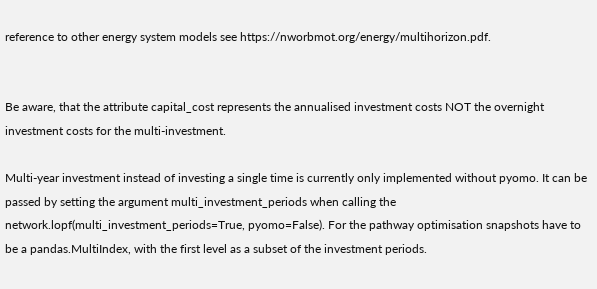reference to other energy system models see https://nworbmot.org/energy/multihorizon.pdf.


Be aware, that the attribute capital_cost represents the annualised investment costs NOT the overnight investment costs for the multi-investment.

Multi-year investment instead of investing a single time is currently only implemented without pyomo. It can be passed by setting the argument multi_investment_periods when calling the network.lopf(multi_investment_periods=True, pyomo=False). For the pathway optimisation snapshots have to be a pandas.MultiIndex, with the first level as a subset of the investment periods.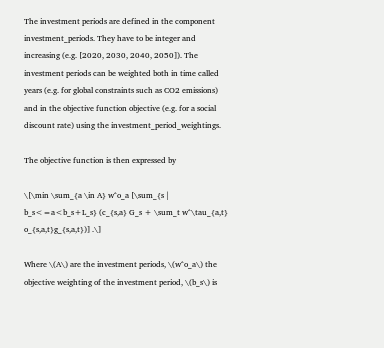The investment periods are defined in the component investment_periods. They have to be integer and increasing (e.g. [2020, 2030, 2040, 2050]). The investment periods can be weighted both in time called years (e.g. for global constraints such as CO2 emissions) and in the objective function objective (e.g. for a social discount rate) using the investment_period_weightings.

The objective function is then expressed by

\[\min \sum_{a \in A} w^o_a [\sum_{s | b_s<=a<b_s+L_s} (c_{s,a} G_s + \sum_t w^\tau_{a,t} o_{s,a,t}g_{s,a,t})] .\]

Where \(A\) are the investment periods, \(w^o_a\) the objective weighting of the investment period, \(b_s\) is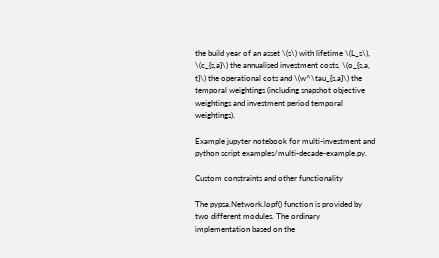the build year of an asset \(s\) with lifetime \(L_s\), \(c_{s,a}\) the annualised investment costs, \(o_{s,a, t}\) the operational cots and \(w^\tau_{s,a}\) the temporal weightings (including snapshot objective weightings and investment period temporal weightings).

Example jupyter notebook for multi-investment and python script examples/multi-decade-example.py.

Custom constraints and other functionality

The pypsa.Network.lopf() function is provided by two different modules. The ordinary implementation based on the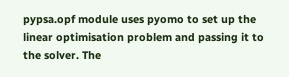pypsa.opf module uses pyomo to set up the linear optimisation problem and passing it to the solver. The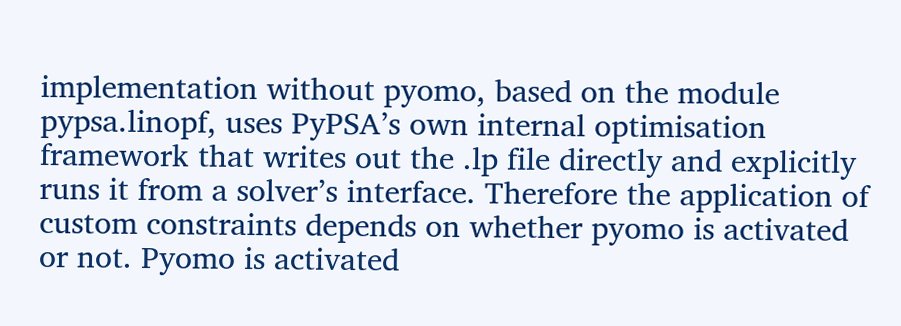implementation without pyomo, based on the module pypsa.linopf, uses PyPSA’s own internal optimisation framework that writes out the .lp file directly and explicitly runs it from a solver’s interface. Therefore the application of custom constraints depends on whether pyomo is activated or not. Pyomo is activated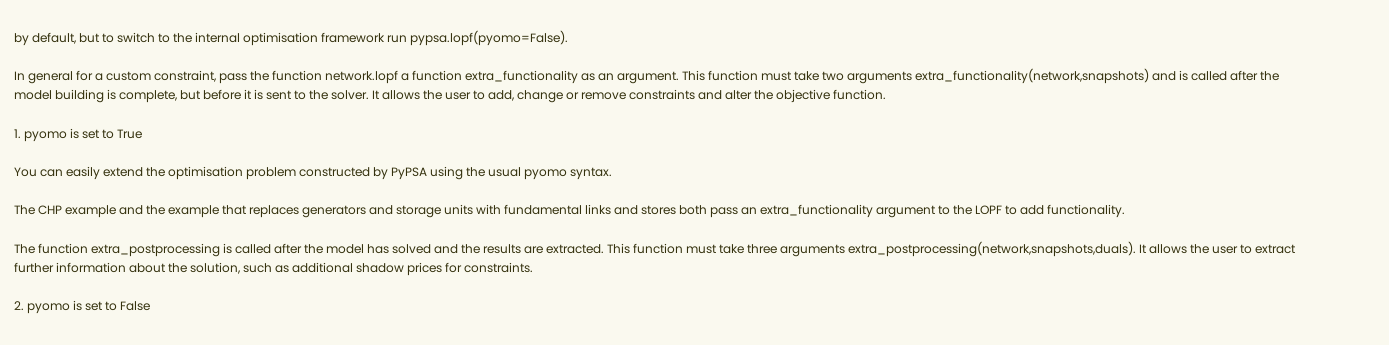by default, but to switch to the internal optimisation framework run pypsa.lopf(pyomo=False).

In general for a custom constraint, pass the function network.lopf a function extra_functionality as an argument. This function must take two arguments extra_functionality(network,snapshots) and is called after the model building is complete, but before it is sent to the solver. It allows the user to add, change or remove constraints and alter the objective function.

1. pyomo is set to True

You can easily extend the optimisation problem constructed by PyPSA using the usual pyomo syntax.

The CHP example and the example that replaces generators and storage units with fundamental links and stores both pass an extra_functionality argument to the LOPF to add functionality.

The function extra_postprocessing is called after the model has solved and the results are extracted. This function must take three arguments extra_postprocessing(network,snapshots,duals). It allows the user to extract further information about the solution, such as additional shadow prices for constraints.

2. pyomo is set to False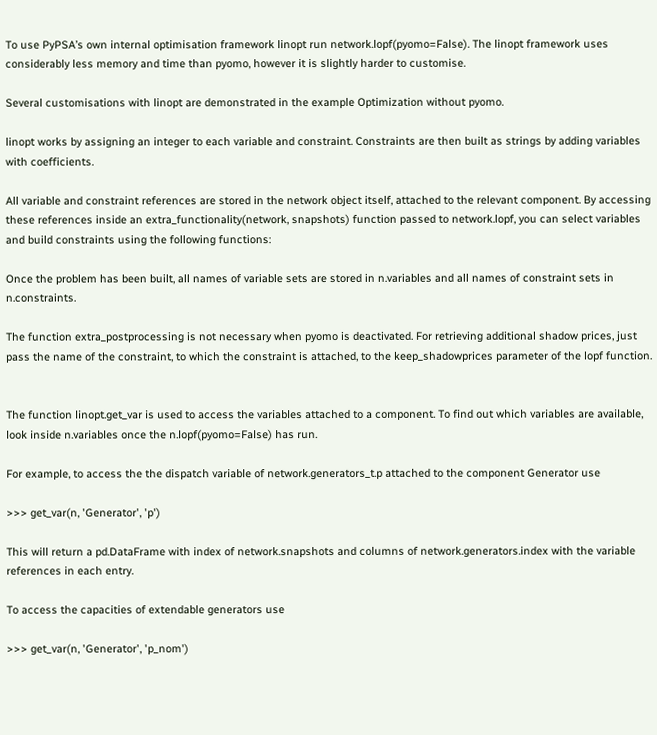To use PyPSA’s own internal optimisation framework linopt run network.lopf(pyomo=False). The linopt framework uses considerably less memory and time than pyomo, however it is slightly harder to customise.

Several customisations with linopt are demonstrated in the example Optimization without pyomo.

linopt works by assigning an integer to each variable and constraint. Constraints are then built as strings by adding variables with coefficients.

All variable and constraint references are stored in the network object itself, attached to the relevant component. By accessing these references inside an extra_functionality(network, snapshots) function passed to network.lopf, you can select variables and build constraints using the following functions:

Once the problem has been built, all names of variable sets are stored in n.variables and all names of constraint sets in n.constraints.

The function extra_postprocessing is not necessary when pyomo is deactivated. For retrieving additional shadow prices, just pass the name of the constraint, to which the constraint is attached, to the keep_shadowprices parameter of the lopf function.


The function linopt.get_var is used to access the variables attached to a component. To find out which variables are available, look inside n.variables once the n.lopf(pyomo=False) has run.

For example, to access the the dispatch variable of network.generators_t.p attached to the component Generator use

>>> get_var(n, 'Generator', 'p')

This will return a pd.DataFrame with index of network.snapshots and columns of network.generators.index with the variable references in each entry.

To access the capacities of extendable generators use

>>> get_var(n, 'Generator', 'p_nom')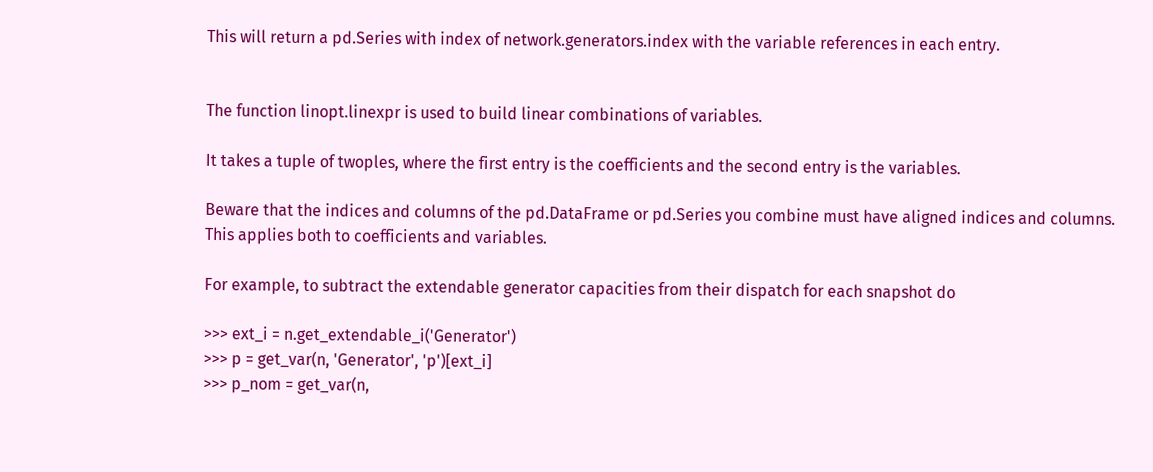This will return a pd.Series with index of network.generators.index with the variable references in each entry.


The function linopt.linexpr is used to build linear combinations of variables.

It takes a tuple of twoples, where the first entry is the coefficients and the second entry is the variables.

Beware that the indices and columns of the pd.DataFrame or pd.Series you combine must have aligned indices and columns. This applies both to coefficients and variables.

For example, to subtract the extendable generator capacities from their dispatch for each snapshot do

>>> ext_i = n.get_extendable_i('Generator')
>>> p = get_var(n, 'Generator', 'p')[ext_i]
>>> p_nom = get_var(n,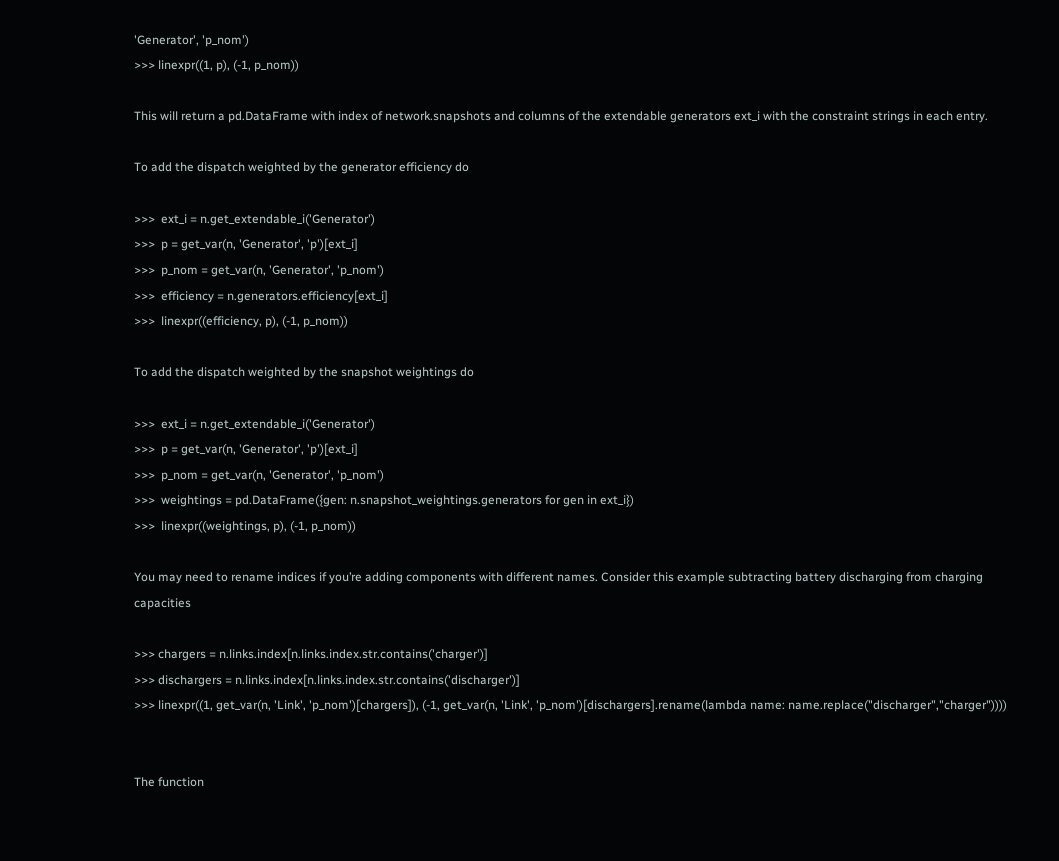'Generator', 'p_nom')
>>> linexpr((1, p), (-1, p_nom))

This will return a pd.DataFrame with index of network.snapshots and columns of the extendable generators ext_i with the constraint strings in each entry.

To add the dispatch weighted by the generator efficiency do

>>>  ext_i = n.get_extendable_i('Generator')
>>>  p = get_var(n, 'Generator', 'p')[ext_i]
>>>  p_nom = get_var(n, 'Generator', 'p_nom')
>>>  efficiency = n.generators.efficiency[ext_i]
>>>  linexpr((efficiency, p), (-1, p_nom))

To add the dispatch weighted by the snapshot weightings do

>>>  ext_i = n.get_extendable_i('Generator')
>>>  p = get_var(n, 'Generator', 'p')[ext_i]
>>>  p_nom = get_var(n, 'Generator', 'p_nom')
>>>  weightings = pd.DataFrame({gen: n.snapshot_weightings.generators for gen in ext_i})
>>>  linexpr((weightings, p), (-1, p_nom))

You may need to rename indices if you’re adding components with different names. Consider this example subtracting battery discharging from charging capacities

>>> chargers = n.links.index[n.links.index.str.contains('charger')]
>>> dischargers = n.links.index[n.links.index.str.contains('discharger')]
>>> linexpr((1, get_var(n, 'Link', 'p_nom')[chargers]), (-1, get_var(n, 'Link', 'p_nom')[dischargers].rename(lambda name: name.replace("discharger","charger"))))


The function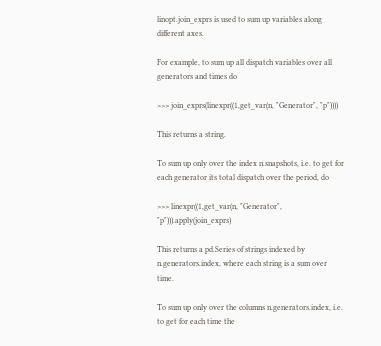linopt.join_exprs is used to sum up variables along different axes.

For example, to sum up all dispatch variables over all generators and times do

>>> join_exprs(linexpr((1,get_var(n, "Generator", "p"))))

This returns a string.

To sum up only over the index n.snapshots, i.e. to get for each generator its total dispatch over the period, do

>>> linexpr((1,get_var(n, "Generator", "p"))).apply(join_exprs)

This returns a pd.Series of strings indexed by n.generators.index, where each string is a sum over time.

To sum up only over the columns n.generators.index, i.e. to get for each time the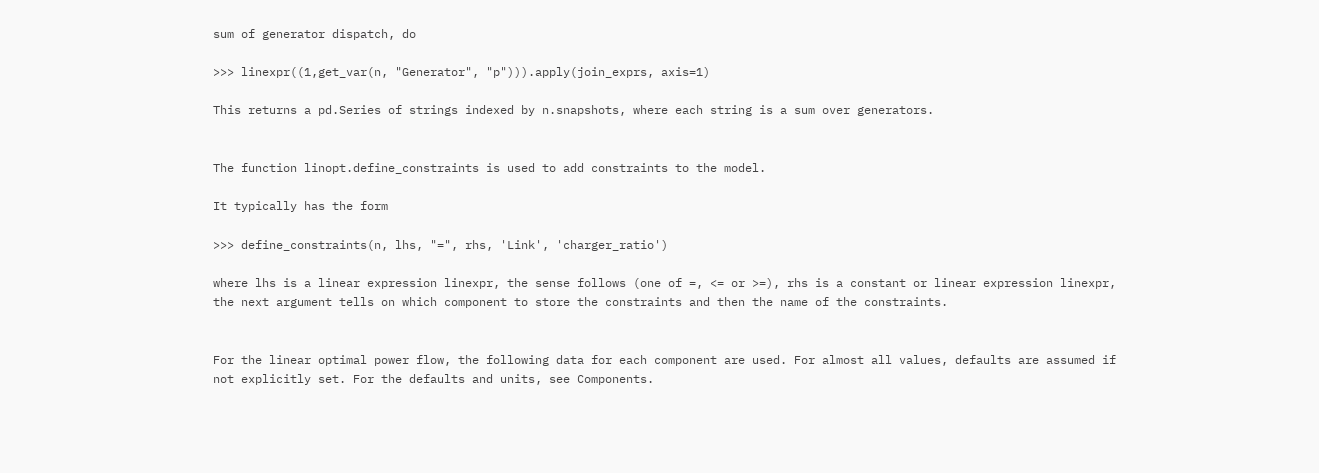sum of generator dispatch, do

>>> linexpr((1,get_var(n, "Generator", "p"))).apply(join_exprs, axis=1)

This returns a pd.Series of strings indexed by n.snapshots, where each string is a sum over generators.


The function linopt.define_constraints is used to add constraints to the model.

It typically has the form

>>> define_constraints(n, lhs, "=", rhs, 'Link', 'charger_ratio')

where lhs is a linear expression linexpr, the sense follows (one of =, <= or >=), rhs is a constant or linear expression linexpr, the next argument tells on which component to store the constraints and then the name of the constraints.


For the linear optimal power flow, the following data for each component are used. For almost all values, defaults are assumed if not explicitly set. For the defaults and units, see Components.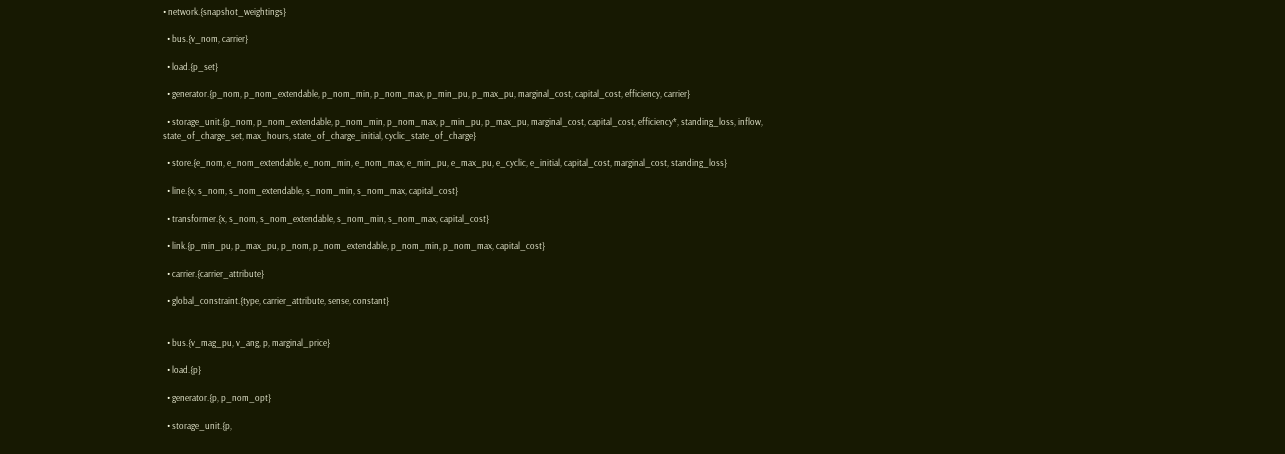• network.{snapshot_weightings}

  • bus.{v_nom, carrier}

  • load.{p_set}

  • generator.{p_nom, p_nom_extendable, p_nom_min, p_nom_max, p_min_pu, p_max_pu, marginal_cost, capital_cost, efficiency, carrier}

  • storage_unit.{p_nom, p_nom_extendable, p_nom_min, p_nom_max, p_min_pu, p_max_pu, marginal_cost, capital_cost, efficiency*, standing_loss, inflow, state_of_charge_set, max_hours, state_of_charge_initial, cyclic_state_of_charge}

  • store.{e_nom, e_nom_extendable, e_nom_min, e_nom_max, e_min_pu, e_max_pu, e_cyclic, e_initial, capital_cost, marginal_cost, standing_loss}

  • line.{x, s_nom, s_nom_extendable, s_nom_min, s_nom_max, capital_cost}

  • transformer.{x, s_nom, s_nom_extendable, s_nom_min, s_nom_max, capital_cost}

  • link.{p_min_pu, p_max_pu, p_nom, p_nom_extendable, p_nom_min, p_nom_max, capital_cost}

  • carrier.{carrier_attribute}

  • global_constraint.{type, carrier_attribute, sense, constant}


  • bus.{v_mag_pu, v_ang, p, marginal_price}

  • load.{p}

  • generator.{p, p_nom_opt}

  • storage_unit.{p,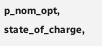p_nom_opt, state_of_charge,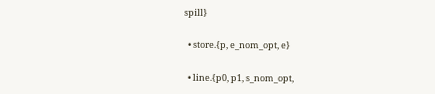spill}

  • store.{p, e_nom_opt, e}

  • line.{p0, p1, s_nom_opt,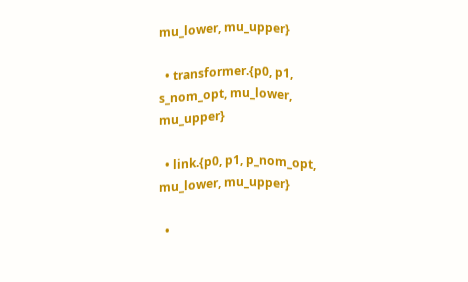mu_lower, mu_upper}

  • transformer.{p0, p1, s_nom_opt, mu_lower, mu_upper}

  • link.{p0, p1, p_nom_opt, mu_lower, mu_upper}

  •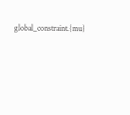global_constraint.{mu}